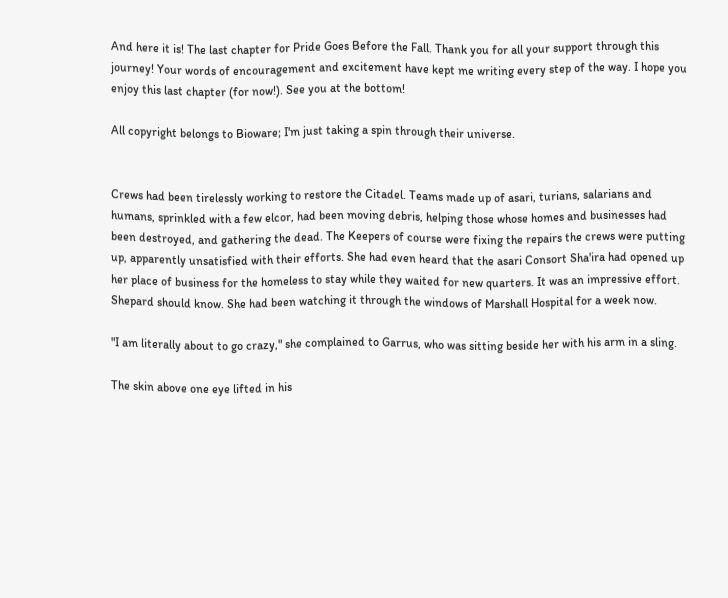And here it is! The last chapter for Pride Goes Before the Fall. Thank you for all your support through this journey! Your words of encouragement and excitement have kept me writing every step of the way. I hope you enjoy this last chapter (for now!). See you at the bottom!

All copyright belongs to Bioware; I'm just taking a spin through their universe.


Crews had been tirelessly working to restore the Citadel. Teams made up of asari, turians, salarians and humans, sprinkled with a few elcor, had been moving debris, helping those whose homes and businesses had been destroyed, and gathering the dead. The Keepers of course were fixing the repairs the crews were putting up, apparently unsatisfied with their efforts. She had even heard that the asari Consort Sha'ira had opened up her place of business for the homeless to stay while they waited for new quarters. It was an impressive effort. Shepard should know. She had been watching it through the windows of Marshall Hospital for a week now.

"I am literally about to go crazy," she complained to Garrus, who was sitting beside her with his arm in a sling.

The skin above one eye lifted in his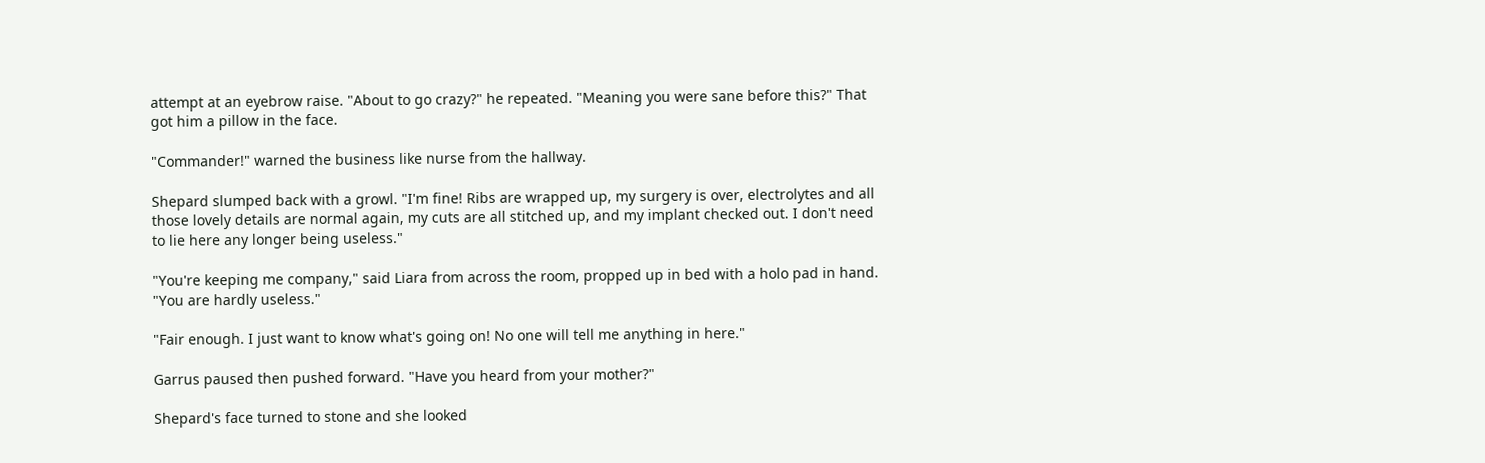attempt at an eyebrow raise. "About to go crazy?" he repeated. "Meaning you were sane before this?" That got him a pillow in the face.

"Commander!" warned the business like nurse from the hallway.

Shepard slumped back with a growl. "I'm fine! Ribs are wrapped up, my surgery is over, electrolytes and all those lovely details are normal again, my cuts are all stitched up, and my implant checked out. I don't need to lie here any longer being useless."

"You're keeping me company," said Liara from across the room, propped up in bed with a holo pad in hand. "You are hardly useless."

"Fair enough. I just want to know what's going on! No one will tell me anything in here."

Garrus paused then pushed forward. "Have you heard from your mother?"

Shepard's face turned to stone and she looked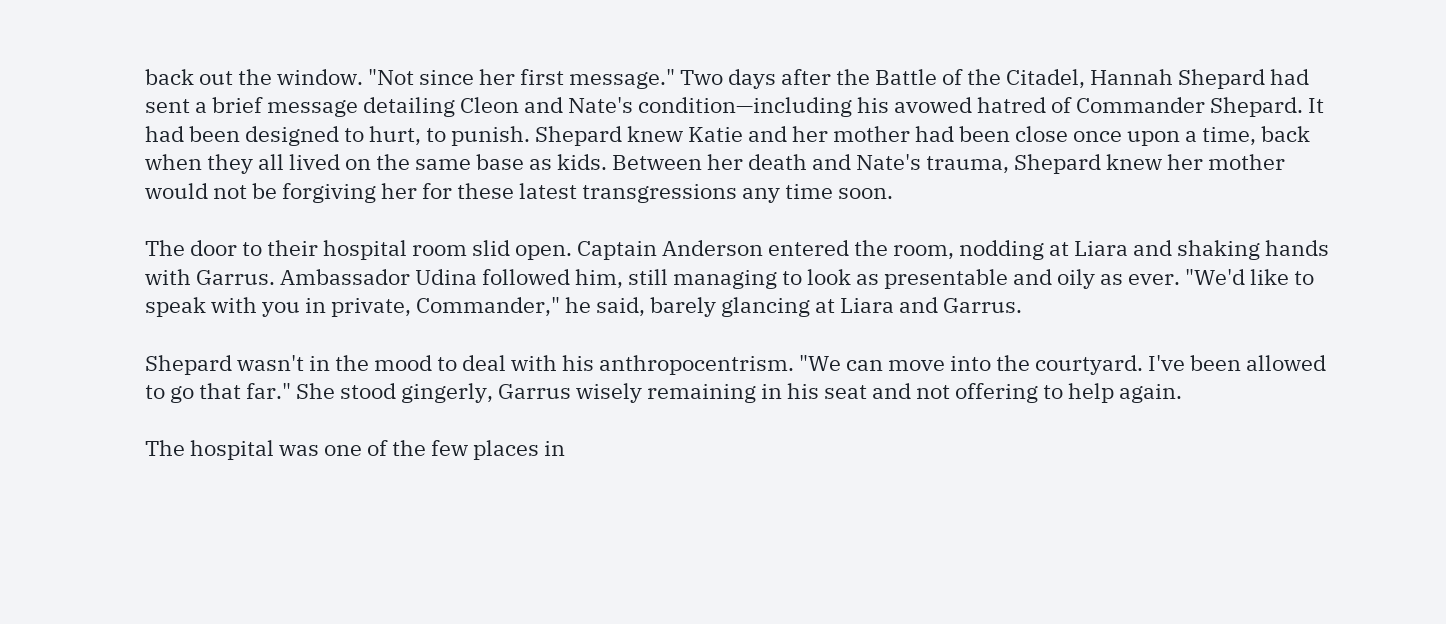back out the window. "Not since her first message." Two days after the Battle of the Citadel, Hannah Shepard had sent a brief message detailing Cleon and Nate's condition—including his avowed hatred of Commander Shepard. It had been designed to hurt, to punish. Shepard knew Katie and her mother had been close once upon a time, back when they all lived on the same base as kids. Between her death and Nate's trauma, Shepard knew her mother would not be forgiving her for these latest transgressions any time soon.

The door to their hospital room slid open. Captain Anderson entered the room, nodding at Liara and shaking hands with Garrus. Ambassador Udina followed him, still managing to look as presentable and oily as ever. "We'd like to speak with you in private, Commander," he said, barely glancing at Liara and Garrus.

Shepard wasn't in the mood to deal with his anthropocentrism. "We can move into the courtyard. I've been allowed to go that far." She stood gingerly, Garrus wisely remaining in his seat and not offering to help again.

The hospital was one of the few places in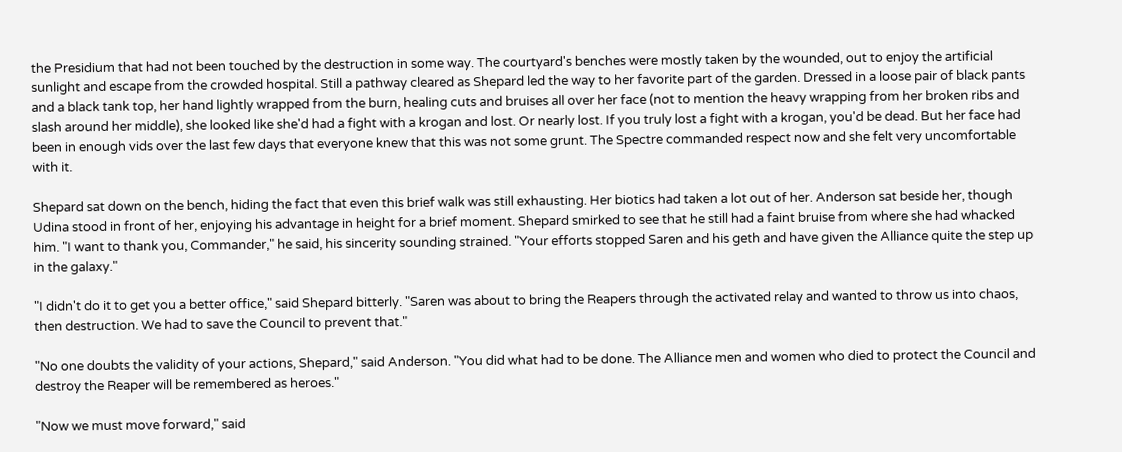the Presidium that had not been touched by the destruction in some way. The courtyard's benches were mostly taken by the wounded, out to enjoy the artificial sunlight and escape from the crowded hospital. Still a pathway cleared as Shepard led the way to her favorite part of the garden. Dressed in a loose pair of black pants and a black tank top, her hand lightly wrapped from the burn, healing cuts and bruises all over her face (not to mention the heavy wrapping from her broken ribs and slash around her middle), she looked like she'd had a fight with a krogan and lost. Or nearly lost. If you truly lost a fight with a krogan, you'd be dead. But her face had been in enough vids over the last few days that everyone knew that this was not some grunt. The Spectre commanded respect now and she felt very uncomfortable with it.

Shepard sat down on the bench, hiding the fact that even this brief walk was still exhausting. Her biotics had taken a lot out of her. Anderson sat beside her, though Udina stood in front of her, enjoying his advantage in height for a brief moment. Shepard smirked to see that he still had a faint bruise from where she had whacked him. "I want to thank you, Commander," he said, his sincerity sounding strained. "Your efforts stopped Saren and his geth and have given the Alliance quite the step up in the galaxy."

"I didn't do it to get you a better office," said Shepard bitterly. "Saren was about to bring the Reapers through the activated relay and wanted to throw us into chaos, then destruction. We had to save the Council to prevent that."

"No one doubts the validity of your actions, Shepard," said Anderson. "You did what had to be done. The Alliance men and women who died to protect the Council and destroy the Reaper will be remembered as heroes."

"Now we must move forward," said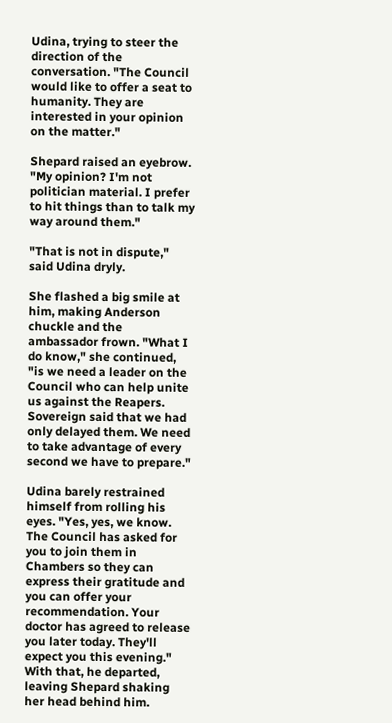Udina, trying to steer the direction of the conversation. "The Council would like to offer a seat to humanity. They are interested in your opinion on the matter."

Shepard raised an eyebrow. "My opinion? I'm not politician material. I prefer to hit things than to talk my way around them."

"That is not in dispute," said Udina dryly.

She flashed a big smile at him, making Anderson chuckle and the ambassador frown. "What I do know," she continued, "is we need a leader on the Council who can help unite us against the Reapers. Sovereign said that we had only delayed them. We need to take advantage of every second we have to prepare."

Udina barely restrained himself from rolling his eyes. "Yes, yes, we know. The Council has asked for you to join them in Chambers so they can express their gratitude and you can offer your recommendation. Your doctor has agreed to release you later today. They'll expect you this evening." With that, he departed, leaving Shepard shaking her head behind him.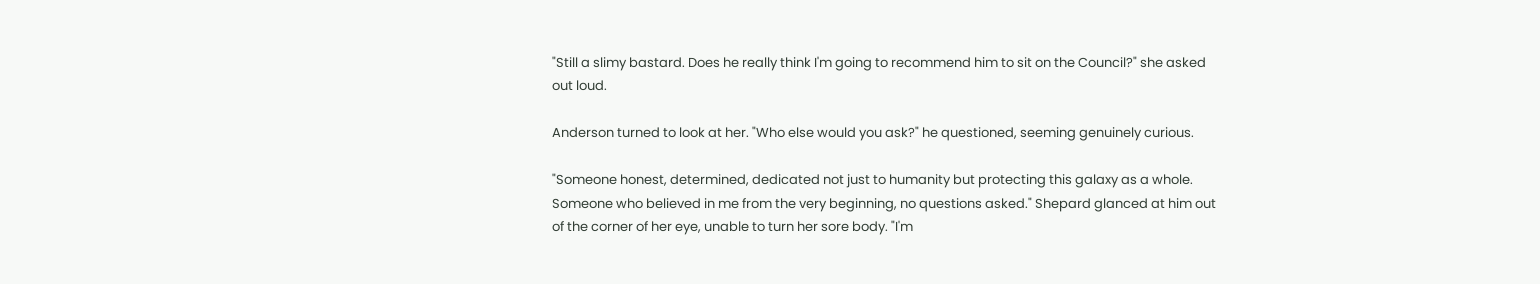"Still a slimy bastard. Does he really think I'm going to recommend him to sit on the Council?" she asked out loud.

Anderson turned to look at her. "Who else would you ask?" he questioned, seeming genuinely curious.

"Someone honest, determined, dedicated not just to humanity but protecting this galaxy as a whole. Someone who believed in me from the very beginning, no questions asked." Shepard glanced at him out of the corner of her eye, unable to turn her sore body. "I'm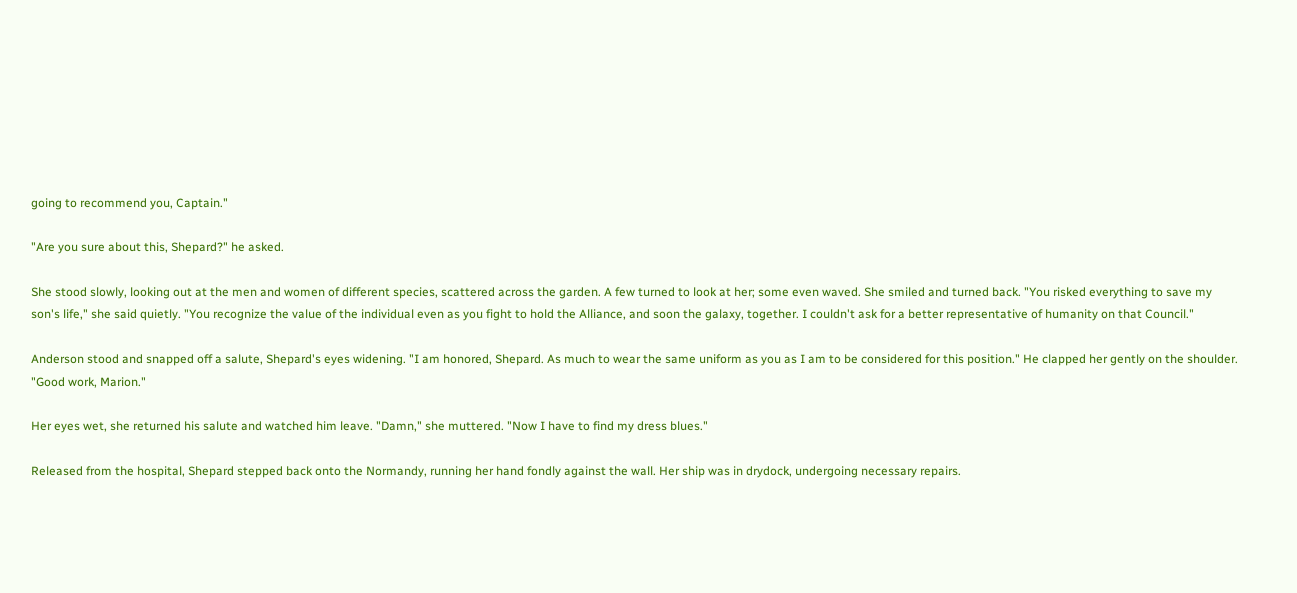going to recommend you, Captain."

"Are you sure about this, Shepard?" he asked.

She stood slowly, looking out at the men and women of different species, scattered across the garden. A few turned to look at her; some even waved. She smiled and turned back. "You risked everything to save my son's life," she said quietly. "You recognize the value of the individual even as you fight to hold the Alliance, and soon the galaxy, together. I couldn't ask for a better representative of humanity on that Council."

Anderson stood and snapped off a salute, Shepard's eyes widening. "I am honored, Shepard. As much to wear the same uniform as you as I am to be considered for this position." He clapped her gently on the shoulder. "Good work, Marion."

Her eyes wet, she returned his salute and watched him leave. "Damn," she muttered. "Now I have to find my dress blues."

Released from the hospital, Shepard stepped back onto the Normandy, running her hand fondly against the wall. Her ship was in drydock, undergoing necessary repairs.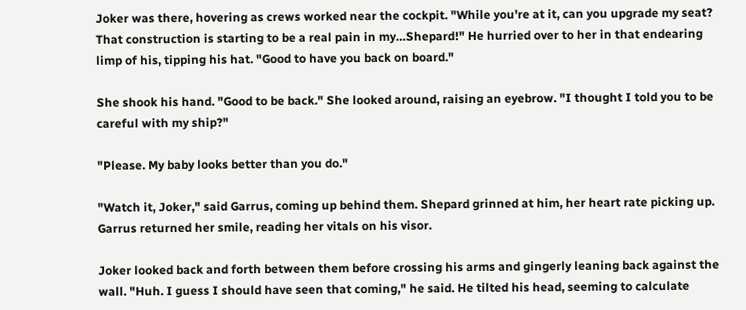Joker was there, hovering as crews worked near the cockpit. "While you're at it, can you upgrade my seat? That construction is starting to be a real pain in my…Shepard!" He hurried over to her in that endearing limp of his, tipping his hat. "Good to have you back on board."

She shook his hand. "Good to be back." She looked around, raising an eyebrow. "I thought I told you to be careful with my ship?"

"Please. My baby looks better than you do."

"Watch it, Joker," said Garrus, coming up behind them. Shepard grinned at him, her heart rate picking up. Garrus returned her smile, reading her vitals on his visor.

Joker looked back and forth between them before crossing his arms and gingerly leaning back against the wall. "Huh. I guess I should have seen that coming," he said. He tilted his head, seeming to calculate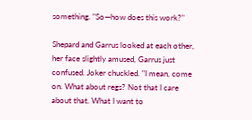something. "So—how does this work?"

Shepard and Garrus looked at each other, her face slightly amused, Garrus just confused. Joker chuckled. "I mean, come on. What about regs? Not that I care about that. What I want to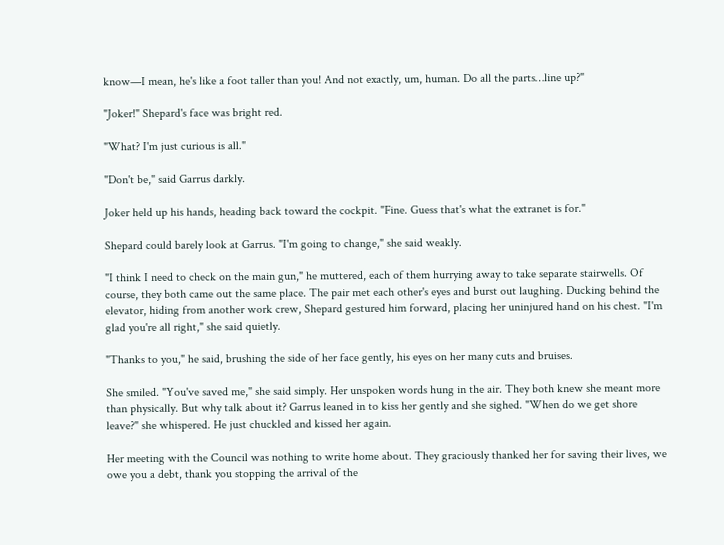know—I mean, he's like a foot taller than you! And not exactly, um, human. Do all the parts…line up?"

"Joker!" Shepard's face was bright red.

"What? I'm just curious is all."

"Don't be," said Garrus darkly.

Joker held up his hands, heading back toward the cockpit. "Fine. Guess that's what the extranet is for."

Shepard could barely look at Garrus. "I'm going to change," she said weakly.

"I think I need to check on the main gun," he muttered, each of them hurrying away to take separate stairwells. Of course, they both came out the same place. The pair met each other's eyes and burst out laughing. Ducking behind the elevator, hiding from another work crew, Shepard gestured him forward, placing her uninjured hand on his chest. "I'm glad you're all right," she said quietly.

"Thanks to you," he said, brushing the side of her face gently, his eyes on her many cuts and bruises.

She smiled. "You've saved me," she said simply. Her unspoken words hung in the air. They both knew she meant more than physically. But why talk about it? Garrus leaned in to kiss her gently and she sighed. "When do we get shore leave?" she whispered. He just chuckled and kissed her again.

Her meeting with the Council was nothing to write home about. They graciously thanked her for saving their lives, we owe you a debt, thank you stopping the arrival of the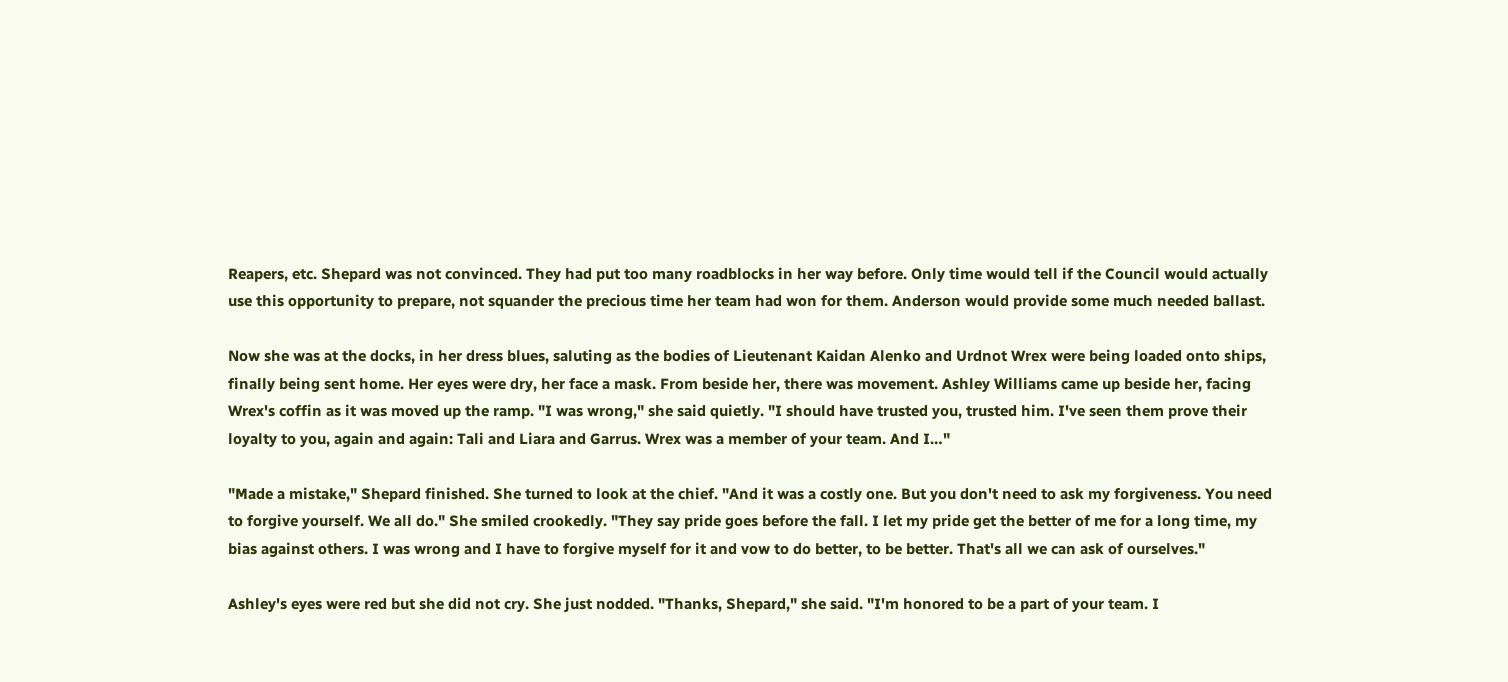Reapers, etc. Shepard was not convinced. They had put too many roadblocks in her way before. Only time would tell if the Council would actually use this opportunity to prepare, not squander the precious time her team had won for them. Anderson would provide some much needed ballast.

Now she was at the docks, in her dress blues, saluting as the bodies of Lieutenant Kaidan Alenko and Urdnot Wrex were being loaded onto ships, finally being sent home. Her eyes were dry, her face a mask. From beside her, there was movement. Ashley Williams came up beside her, facing Wrex's coffin as it was moved up the ramp. "I was wrong," she said quietly. "I should have trusted you, trusted him. I've seen them prove their loyalty to you, again and again: Tali and Liara and Garrus. Wrex was a member of your team. And I…"

"Made a mistake," Shepard finished. She turned to look at the chief. "And it was a costly one. But you don't need to ask my forgiveness. You need to forgive yourself. We all do." She smiled crookedly. "They say pride goes before the fall. I let my pride get the better of me for a long time, my bias against others. I was wrong and I have to forgive myself for it and vow to do better, to be better. That's all we can ask of ourselves."

Ashley's eyes were red but she did not cry. She just nodded. "Thanks, Shepard," she said. "I'm honored to be a part of your team. I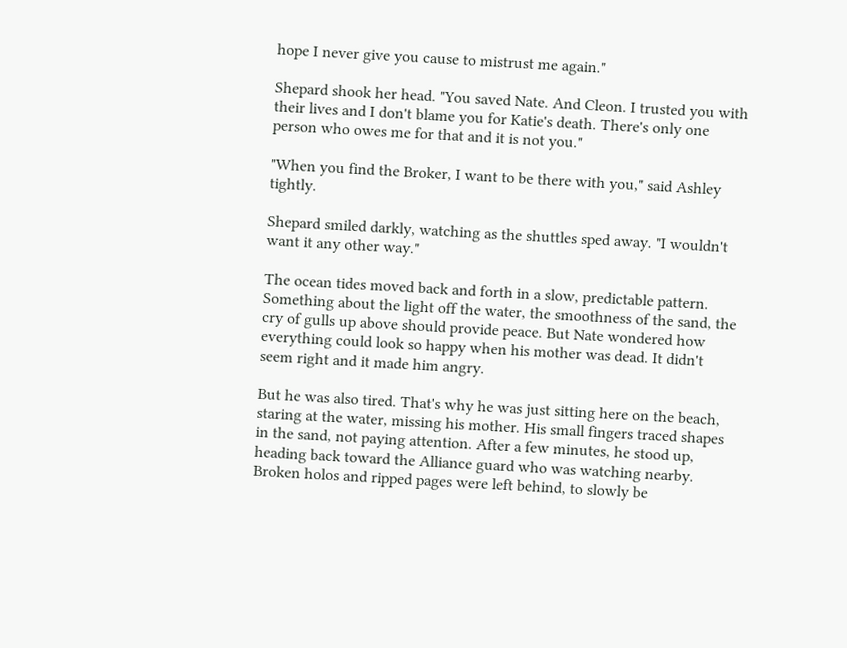hope I never give you cause to mistrust me again."

Shepard shook her head. "You saved Nate. And Cleon. I trusted you with their lives and I don't blame you for Katie's death. There's only one person who owes me for that and it is not you."

"When you find the Broker, I want to be there with you," said Ashley tightly.

Shepard smiled darkly, watching as the shuttles sped away. "I wouldn't want it any other way."

The ocean tides moved back and forth in a slow, predictable pattern. Something about the light off the water, the smoothness of the sand, the cry of gulls up above should provide peace. But Nate wondered how everything could look so happy when his mother was dead. It didn't seem right and it made him angry.

But he was also tired. That's why he was just sitting here on the beach, staring at the water, missing his mother. His small fingers traced shapes in the sand, not paying attention. After a few minutes, he stood up, heading back toward the Alliance guard who was watching nearby. Broken holos and ripped pages were left behind, to slowly be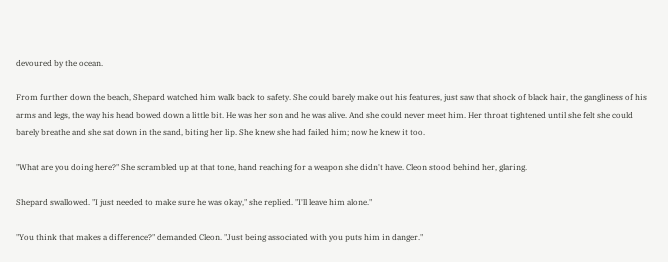devoured by the ocean.

From further down the beach, Shepard watched him walk back to safety. She could barely make out his features, just saw that shock of black hair, the gangliness of his arms and legs, the way his head bowed down a little bit. He was her son and he was alive. And she could never meet him. Her throat tightened until she felt she could barely breathe and she sat down in the sand, biting her lip. She knew she had failed him; now he knew it too.

"What are you doing here?" She scrambled up at that tone, hand reaching for a weapon she didn't have. Cleon stood behind her, glaring.

Shepard swallowed. "I just needed to make sure he was okay," she replied. "I'll leave him alone."

"You think that makes a difference?" demanded Cleon. "Just being associated with you puts him in danger."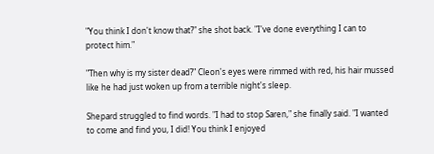"You think I don't know that?" she shot back. "I've done everything I can to protect him."

"Then why is my sister dead?" Cleon's eyes were rimmed with red, his hair mussed like he had just woken up from a terrible night's sleep.

Shepard struggled to find words. "I had to stop Saren," she finally said. "I wanted to come and find you, I did! You think I enjoyed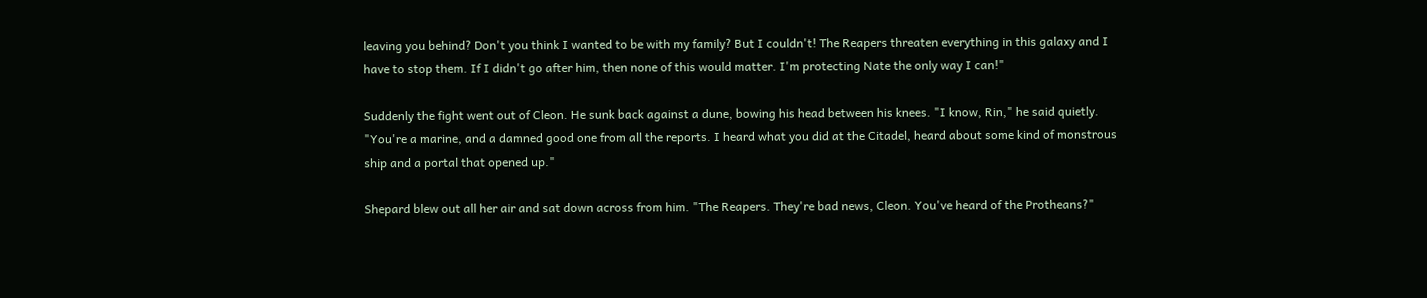leaving you behind? Don't you think I wanted to be with my family? But I couldn't! The Reapers threaten everything in this galaxy and I have to stop them. If I didn't go after him, then none of this would matter. I'm protecting Nate the only way I can!"

Suddenly the fight went out of Cleon. He sunk back against a dune, bowing his head between his knees. "I know, Rin," he said quietly. "You're a marine, and a damned good one from all the reports. I heard what you did at the Citadel, heard about some kind of monstrous ship and a portal that opened up."

Shepard blew out all her air and sat down across from him. "The Reapers. They're bad news, Cleon. You've heard of the Protheans?"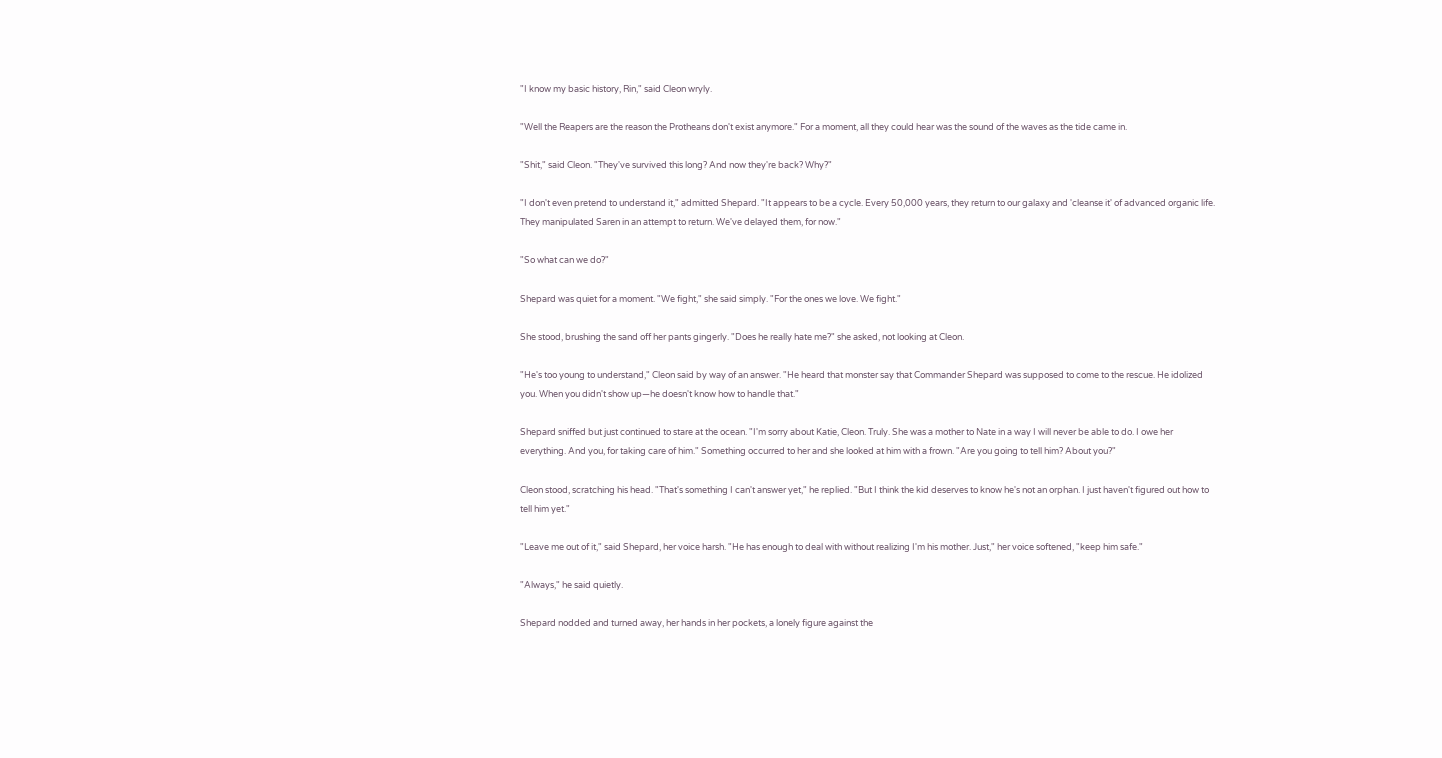"I know my basic history, Rin," said Cleon wryly.

"Well the Reapers are the reason the Protheans don't exist anymore." For a moment, all they could hear was the sound of the waves as the tide came in.

"Shit," said Cleon. "They've survived this long? And now they're back? Why?"

"I don't even pretend to understand it," admitted Shepard. "It appears to be a cycle. Every 50,000 years, they return to our galaxy and 'cleanse it' of advanced organic life. They manipulated Saren in an attempt to return. We've delayed them, for now."

"So what can we do?"

Shepard was quiet for a moment. "We fight," she said simply. "For the ones we love. We fight."

She stood, brushing the sand off her pants gingerly. "Does he really hate me?" she asked, not looking at Cleon.

"He's too young to understand," Cleon said by way of an answer. "He heard that monster say that Commander Shepard was supposed to come to the rescue. He idolized you. When you didn't show up—he doesn't know how to handle that."

Shepard sniffed but just continued to stare at the ocean. "I'm sorry about Katie, Cleon. Truly. She was a mother to Nate in a way I will never be able to do. I owe her everything. And you, for taking care of him." Something occurred to her and she looked at him with a frown. "Are you going to tell him? About you?"

Cleon stood, scratching his head. "That's something I can't answer yet," he replied. "But I think the kid deserves to know he's not an orphan. I just haven't figured out how to tell him yet."

"Leave me out of it," said Shepard, her voice harsh. "He has enough to deal with without realizing I'm his mother. Just," her voice softened, "keep him safe."

"Always," he said quietly.

Shepard nodded and turned away, her hands in her pockets, a lonely figure against the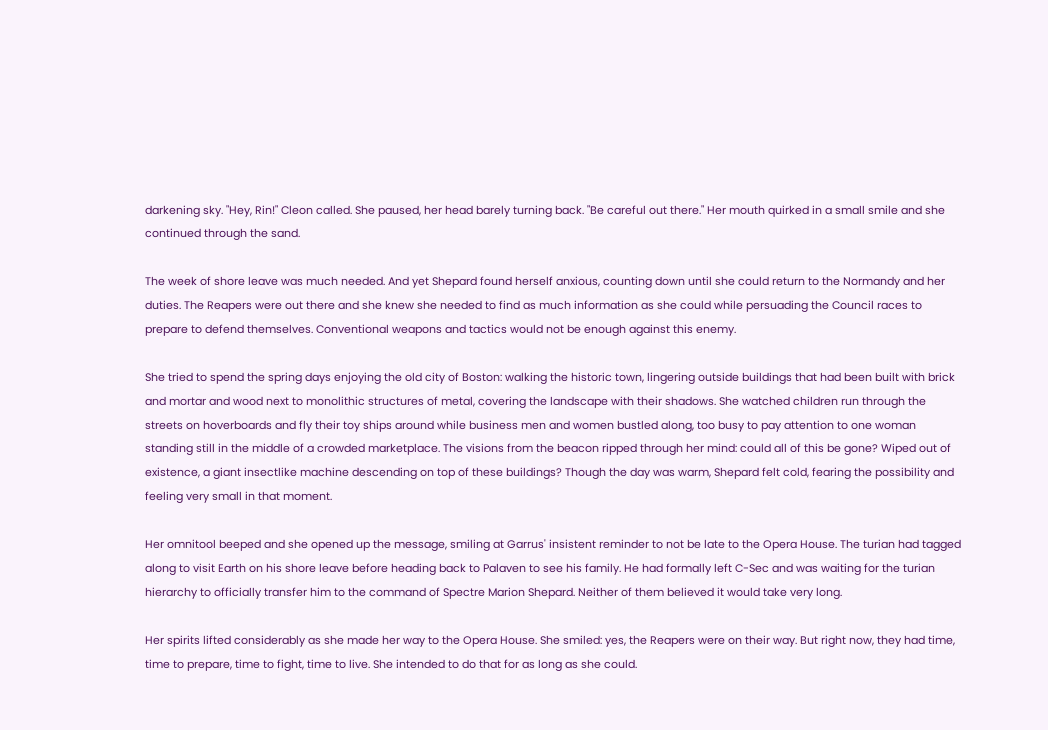darkening sky. "Hey, Rin!" Cleon called. She paused, her head barely turning back. "Be careful out there." Her mouth quirked in a small smile and she continued through the sand.

The week of shore leave was much needed. And yet Shepard found herself anxious, counting down until she could return to the Normandy and her duties. The Reapers were out there and she knew she needed to find as much information as she could while persuading the Council races to prepare to defend themselves. Conventional weapons and tactics would not be enough against this enemy.

She tried to spend the spring days enjoying the old city of Boston: walking the historic town, lingering outside buildings that had been built with brick and mortar and wood next to monolithic structures of metal, covering the landscape with their shadows. She watched children run through the streets on hoverboards and fly their toy ships around while business men and women bustled along, too busy to pay attention to one woman standing still in the middle of a crowded marketplace. The visions from the beacon ripped through her mind: could all of this be gone? Wiped out of existence, a giant insectlike machine descending on top of these buildings? Though the day was warm, Shepard felt cold, fearing the possibility and feeling very small in that moment.

Her omnitool beeped and she opened up the message, smiling at Garrus' insistent reminder to not be late to the Opera House. The turian had tagged along to visit Earth on his shore leave before heading back to Palaven to see his family. He had formally left C-Sec and was waiting for the turian hierarchy to officially transfer him to the command of Spectre Marion Shepard. Neither of them believed it would take very long.

Her spirits lifted considerably as she made her way to the Opera House. She smiled: yes, the Reapers were on their way. But right now, they had time, time to prepare, time to fight, time to live. She intended to do that for as long as she could.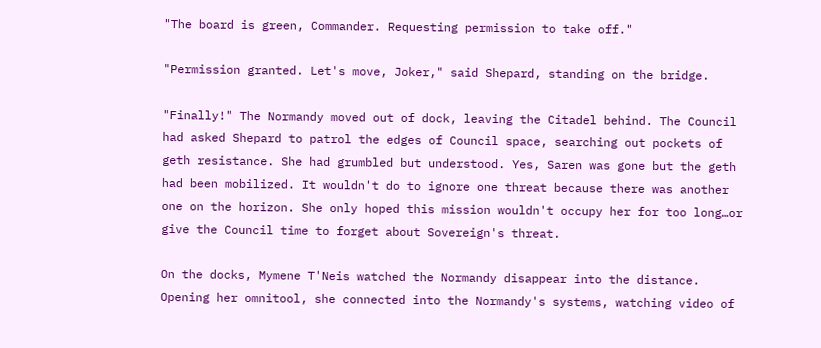"The board is green, Commander. Requesting permission to take off."

"Permission granted. Let's move, Joker," said Shepard, standing on the bridge.

"Finally!" The Normandy moved out of dock, leaving the Citadel behind. The Council had asked Shepard to patrol the edges of Council space, searching out pockets of geth resistance. She had grumbled but understood. Yes, Saren was gone but the geth had been mobilized. It wouldn't do to ignore one threat because there was another one on the horizon. She only hoped this mission wouldn't occupy her for too long…or give the Council time to forget about Sovereign's threat.

On the docks, Mymene T'Neis watched the Normandy disappear into the distance. Opening her omnitool, she connected into the Normandy's systems, watching video of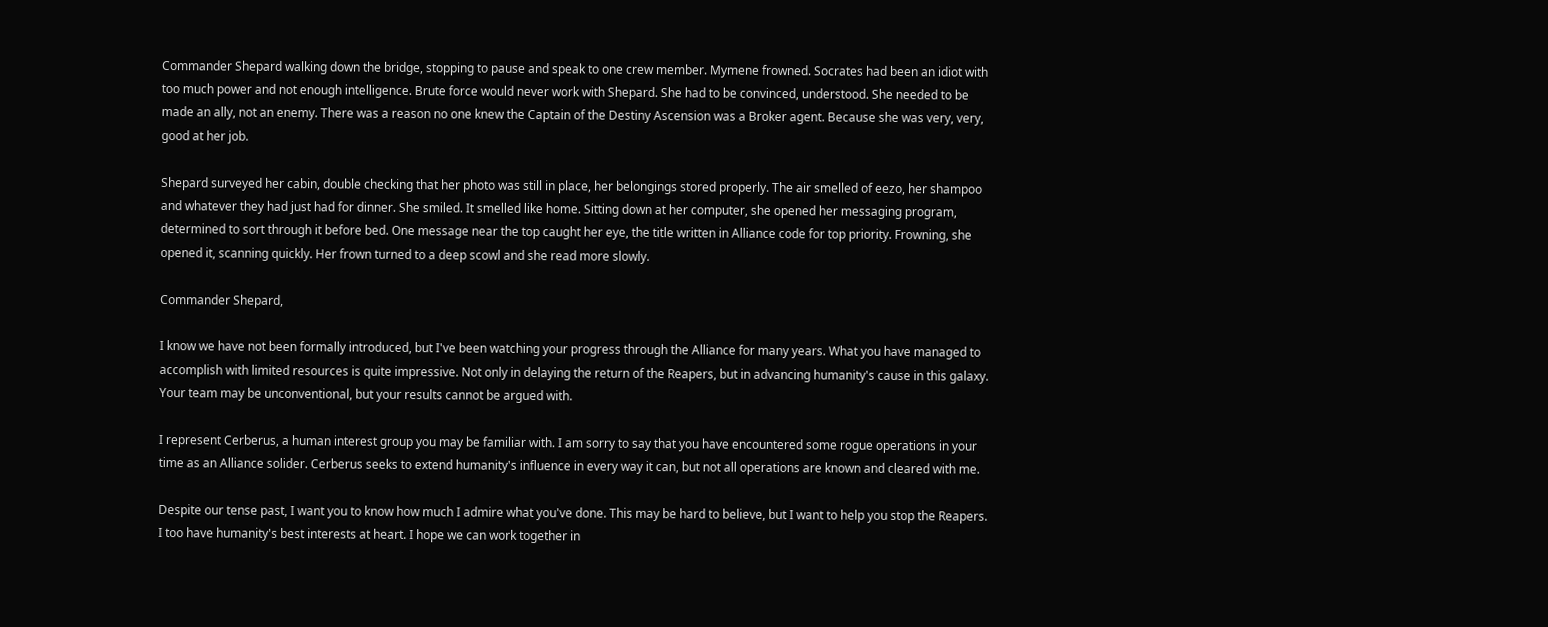Commander Shepard walking down the bridge, stopping to pause and speak to one crew member. Mymene frowned. Socrates had been an idiot with too much power and not enough intelligence. Brute force would never work with Shepard. She had to be convinced, understood. She needed to be made an ally, not an enemy. There was a reason no one knew the Captain of the Destiny Ascension was a Broker agent. Because she was very, very, good at her job.

Shepard surveyed her cabin, double checking that her photo was still in place, her belongings stored properly. The air smelled of eezo, her shampoo and whatever they had just had for dinner. She smiled. It smelled like home. Sitting down at her computer, she opened her messaging program, determined to sort through it before bed. One message near the top caught her eye, the title written in Alliance code for top priority. Frowning, she opened it, scanning quickly. Her frown turned to a deep scowl and she read more slowly.

Commander Shepard,

I know we have not been formally introduced, but I've been watching your progress through the Alliance for many years. What you have managed to accomplish with limited resources is quite impressive. Not only in delaying the return of the Reapers, but in advancing humanity's cause in this galaxy. Your team may be unconventional, but your results cannot be argued with.

I represent Cerberus, a human interest group you may be familiar with. I am sorry to say that you have encountered some rogue operations in your time as an Alliance solider. Cerberus seeks to extend humanity's influence in every way it can, but not all operations are known and cleared with me.

Despite our tense past, I want you to know how much I admire what you've done. This may be hard to believe, but I want to help you stop the Reapers. I too have humanity's best interests at heart. I hope we can work together in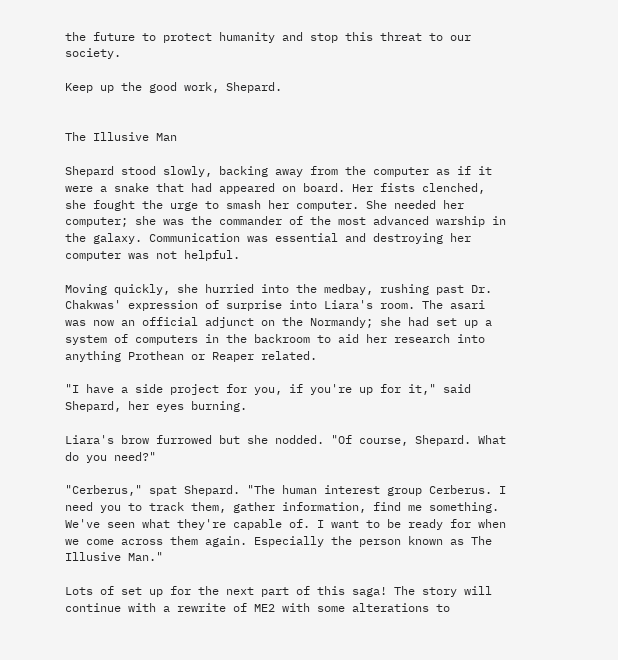the future to protect humanity and stop this threat to our society.

Keep up the good work, Shepard.


The Illusive Man

Shepard stood slowly, backing away from the computer as if it were a snake that had appeared on board. Her fists clenched, she fought the urge to smash her computer. She needed her computer; she was the commander of the most advanced warship in the galaxy. Communication was essential and destroying her computer was not helpful.

Moving quickly, she hurried into the medbay, rushing past Dr. Chakwas' expression of surprise into Liara's room. The asari was now an official adjunct on the Normandy; she had set up a system of computers in the backroom to aid her research into anything Prothean or Reaper related.

"I have a side project for you, if you're up for it," said Shepard, her eyes burning.

Liara's brow furrowed but she nodded. "Of course, Shepard. What do you need?"

"Cerberus," spat Shepard. "The human interest group Cerberus. I need you to track them, gather information, find me something. We've seen what they're capable of. I want to be ready for when we come across them again. Especially the person known as The Illusive Man."

Lots of set up for the next part of this saga! The story will continue with a rewrite of ME2 with some alterations to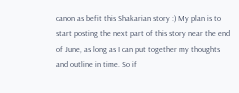canon as befit this Shakarian story :) My plan is to start posting the next part of this story near the end of June, as long as I can put together my thoughts and outline in time. So if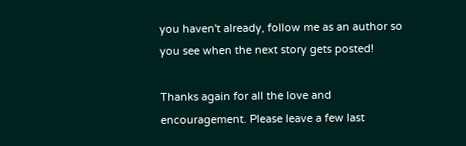you haven't already, follow me as an author so you see when the next story gets posted!

Thanks again for all the love and encouragement. Please leave a few last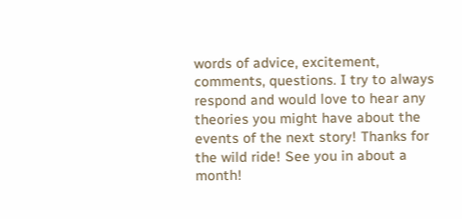words of advice, excitement, comments, questions. I try to always respond and would love to hear any theories you might have about the events of the next story! Thanks for the wild ride! See you in about a month!